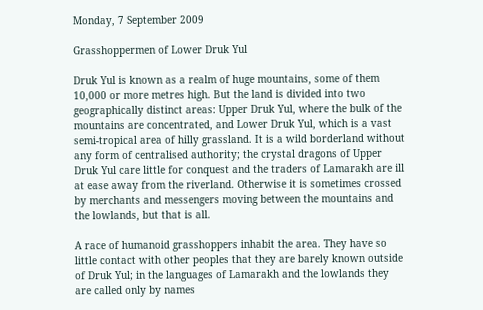Monday, 7 September 2009

Grasshoppermen of Lower Druk Yul

Druk Yul is known as a realm of huge mountains, some of them 10,000 or more metres high. But the land is divided into two geographically distinct areas: Upper Druk Yul, where the bulk of the mountains are concentrated, and Lower Druk Yul, which is a vast semi-tropical area of hilly grassland. It is a wild borderland without any form of centralised authority; the crystal dragons of Upper Druk Yul care little for conquest and the traders of Lamarakh are ill at ease away from the riverland. Otherwise it is sometimes crossed by merchants and messengers moving between the mountains and the lowlands, but that is all.

A race of humanoid grasshoppers inhabit the area. They have so little contact with other peoples that they are barely known outside of Druk Yul; in the languages of Lamarakh and the lowlands they are called only by names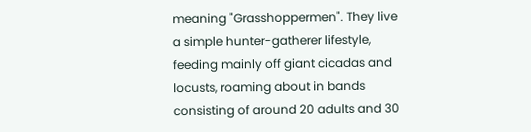meaning "Grasshoppermen". They live a simple hunter-gatherer lifestyle, feeding mainly off giant cicadas and locusts, roaming about in bands consisting of around 20 adults and 30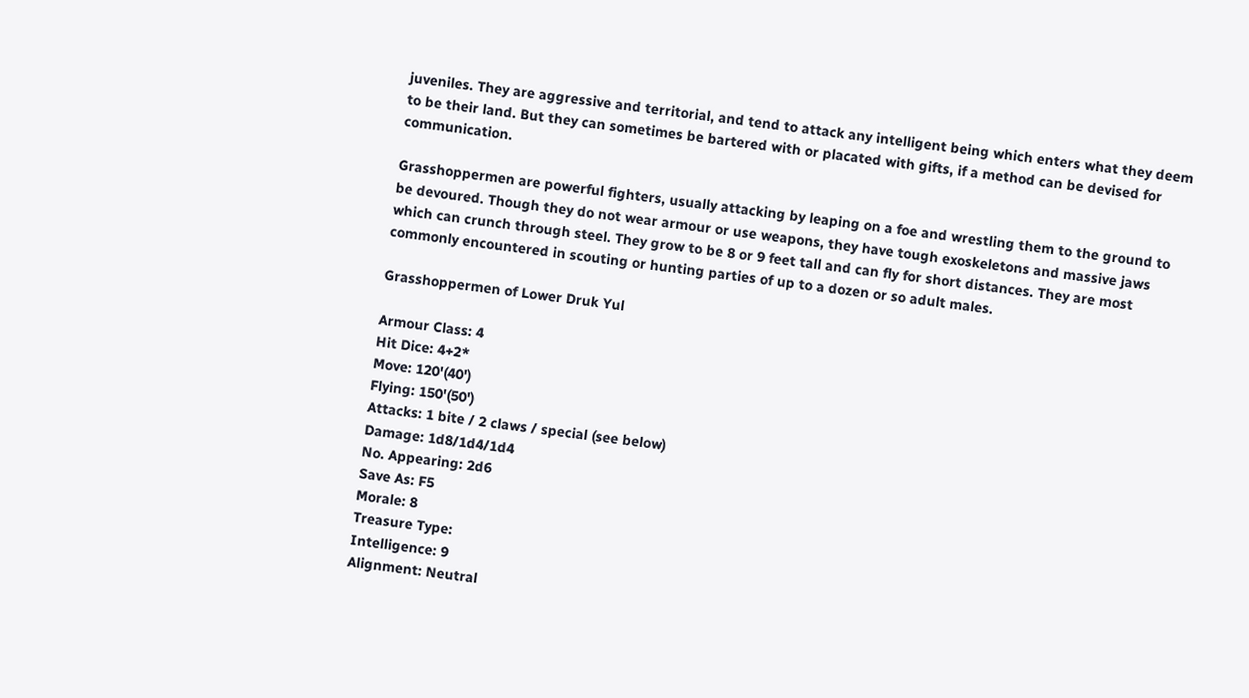juveniles. They are aggressive and territorial, and tend to attack any intelligent being which enters what they deem to be their land. But they can sometimes be bartered with or placated with gifts, if a method can be devised for communication.

Grasshoppermen are powerful fighters, usually attacking by leaping on a foe and wrestling them to the ground to be devoured. Though they do not wear armour or use weapons, they have tough exoskeletons and massive jaws which can crunch through steel. They grow to be 8 or 9 feet tall and can fly for short distances. They are most commonly encountered in scouting or hunting parties of up to a dozen or so adult males.

Grasshoppermen of Lower Druk Yul

Armour Class: 4
Hit Dice: 4+2*
Move: 120'(40')
Flying: 150'(50')
Attacks: 1 bite / 2 claws / special (see below)
Damage: 1d8/1d4/1d4
No. Appearing: 2d6
Save As: F5
Morale: 8
Treasure Type:
Intelligence: 9
Alignment: Neutral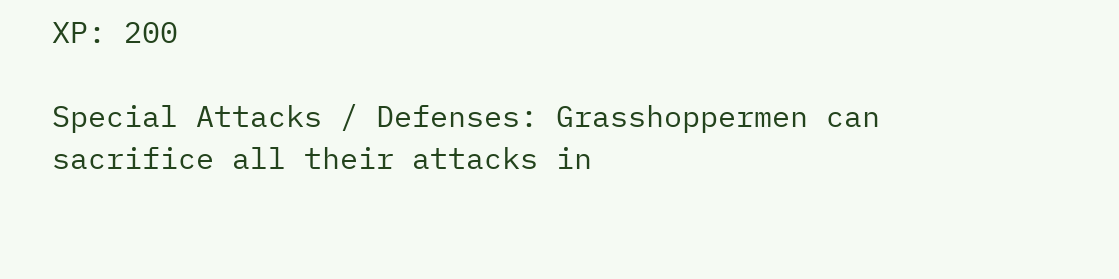XP: 200

Special Attacks / Defenses: Grasshoppermen can sacrifice all their attacks in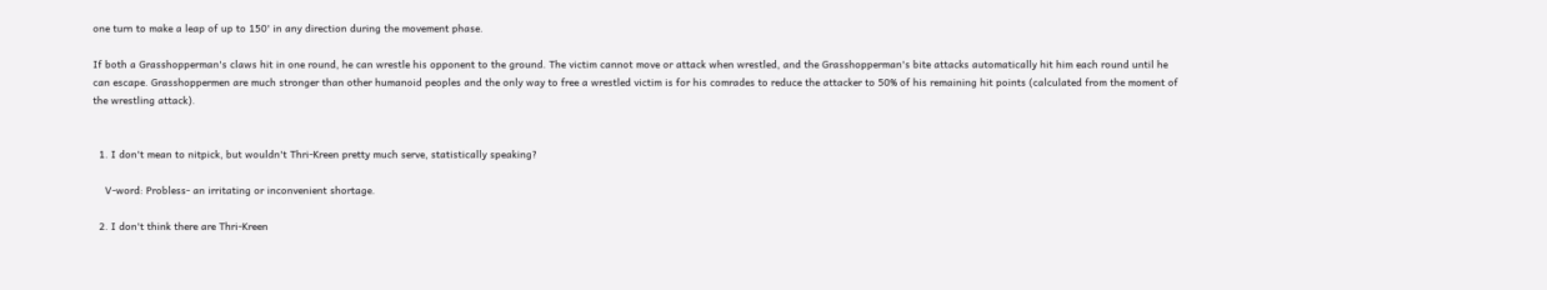one turn to make a leap of up to 150' in any direction during the movement phase.

If both a Grasshopperman's claws hit in one round, he can wrestle his opponent to the ground. The victim cannot move or attack when wrestled, and the Grasshopperman's bite attacks automatically hit him each round until he can escape. Grasshoppermen are much stronger than other humanoid peoples and the only way to free a wrestled victim is for his comrades to reduce the attacker to 50% of his remaining hit points (calculated from the moment of the wrestling attack).


  1. I don't mean to nitpick, but wouldn't Thri-Kreen pretty much serve, statistically speaking?

    V-word: Probless- an irritating or inconvenient shortage.

  2. I don't think there are Thri-Kreen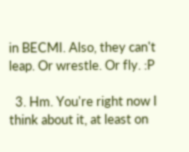in BECMI. Also, they can't leap. Or wrestle. Or fly. :P

  3. Hm. You're right now I think about it, at least on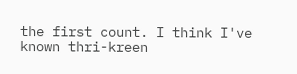the first count. I think I've known thri-kreen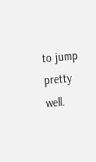to jump pretty well.